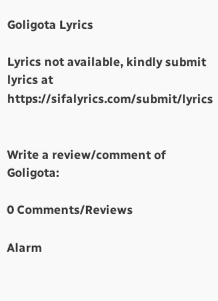Goligota Lyrics

Lyrics not available, kindly submit lyrics at https://sifalyrics.com/submit/lyrics


Write a review/comment of Goligota:

0 Comments/Reviews

Alarm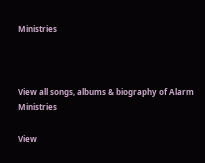Ministries



View all songs, albums & biography of Alarm Ministries

View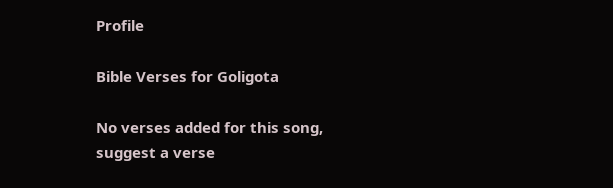Profile

Bible Verses for Goligota

No verses added for this song, suggest a verse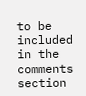to be included in the comments section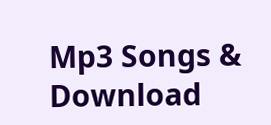Mp3 Songs & Download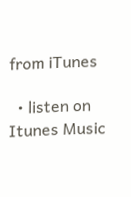from iTunes

  • listen on Itunes Music